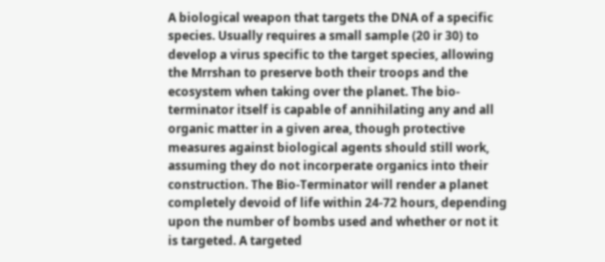A biological weapon that targets the DNA of a specific species. Usually requires a small sample (20 ir 30) to develop a virus specific to the target species, allowing the Mrrshan to preserve both their troops and the ecosystem when taking over the planet. The bio-terminator itself is capable of annihilating any and all organic matter in a given area, though protective measures against biological agents should still work, assuming they do not incorperate organics into their construction. The Bio-Terminator will render a planet completely devoid of life within 24-72 hours, depending upon the number of bombs used and whether or not it is targeted. A targeted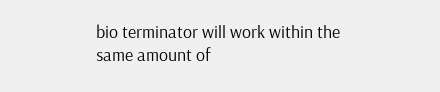bio terminator will work within the same amount of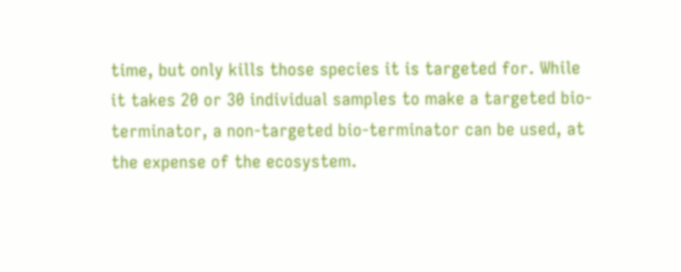time, but only kills those species it is targeted for. While it takes 20 or 30 individual samples to make a targeted bio-terminator, a non-targeted bio-terminator can be used, at the expense of the ecosystem.